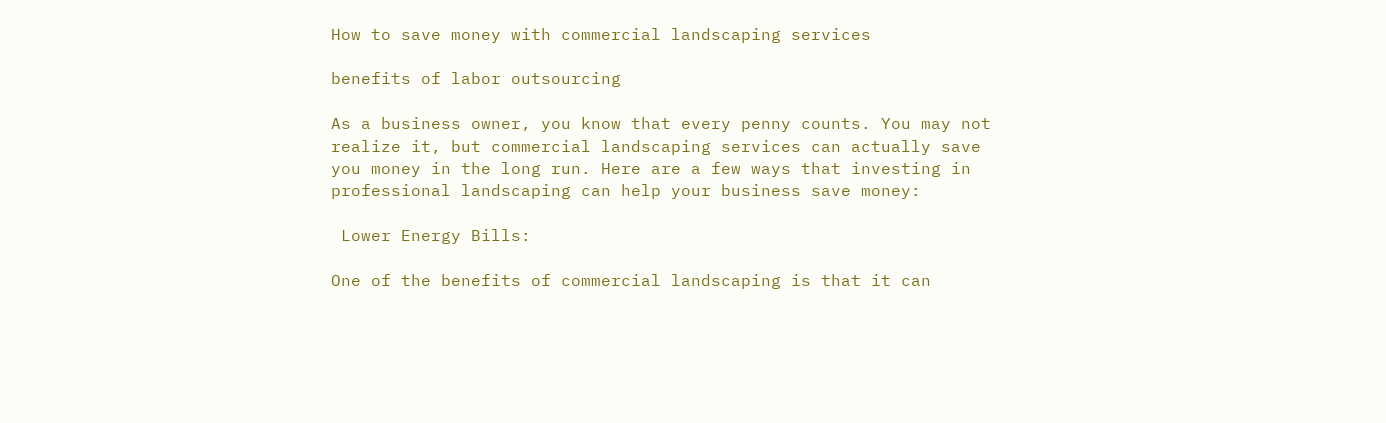How to save money with commercial landscaping services

benefits of labor outsourcing

As a business owner, you know that every penny counts. You may not realize it, but commercial landscaping services can actually save you money in the long run. Here are a few ways that investing in professional landscaping can help your business save money:

 Lower Energy Bills:

One of the benefits of commercial landscaping is that it can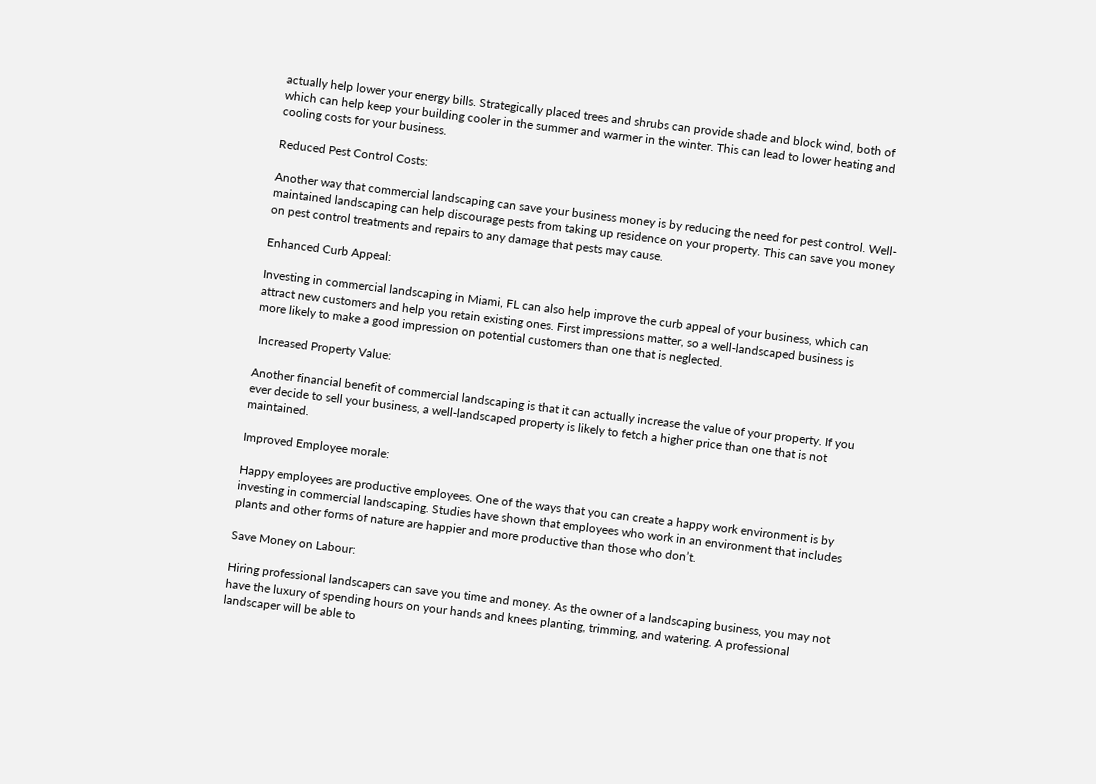actually help lower your energy bills. Strategically placed trees and shrubs can provide shade and block wind, both of which can help keep your building cooler in the summer and warmer in the winter. This can lead to lower heating and cooling costs for your business.

Reduced Pest Control Costs:

Another way that commercial landscaping can save your business money is by reducing the need for pest control. Well-maintained landscaping can help discourage pests from taking up residence on your property. This can save you money on pest control treatments and repairs to any damage that pests may cause.

Enhanced Curb Appeal:

Investing in commercial landscaping in Miami, FL can also help improve the curb appeal of your business, which can attract new customers and help you retain existing ones. First impressions matter, so a well-landscaped business is more likely to make a good impression on potential customers than one that is neglected.

 Increased Property Value:

Another financial benefit of commercial landscaping is that it can actually increase the value of your property. If you ever decide to sell your business, a well-landscaped property is likely to fetch a higher price than one that is not maintained.

Improved Employee morale:

Happy employees are productive employees. One of the ways that you can create a happy work environment is by investing in commercial landscaping. Studies have shown that employees who work in an environment that includes plants and other forms of nature are happier and more productive than those who don’t.

Save Money on Labour:

Hiring professional landscapers can save you time and money. As the owner of a landscaping business, you may not have the luxury of spending hours on your hands and knees planting, trimming, and watering. A professional landscaper will be able to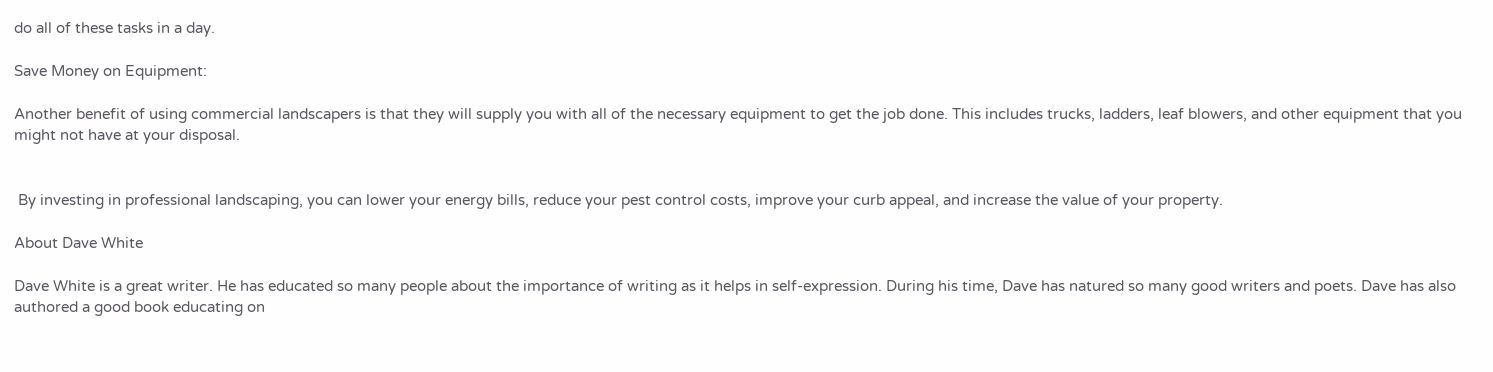do all of these tasks in a day.

Save Money on Equipment:

Another benefit of using commercial landscapers is that they will supply you with all of the necessary equipment to get the job done. This includes trucks, ladders, leaf blowers, and other equipment that you might not have at your disposal.


 By investing in professional landscaping, you can lower your energy bills, reduce your pest control costs, improve your curb appeal, and increase the value of your property.

About Dave White

Dave White is a great writer. He has educated so many people about the importance of writing as it helps in self-expression. During his time, Dave has natured so many good writers and poets. Dave has also authored a good book educating on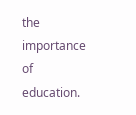the importance of education.